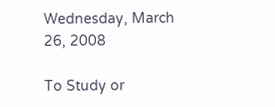Wednesday, March 26, 2008

To Study or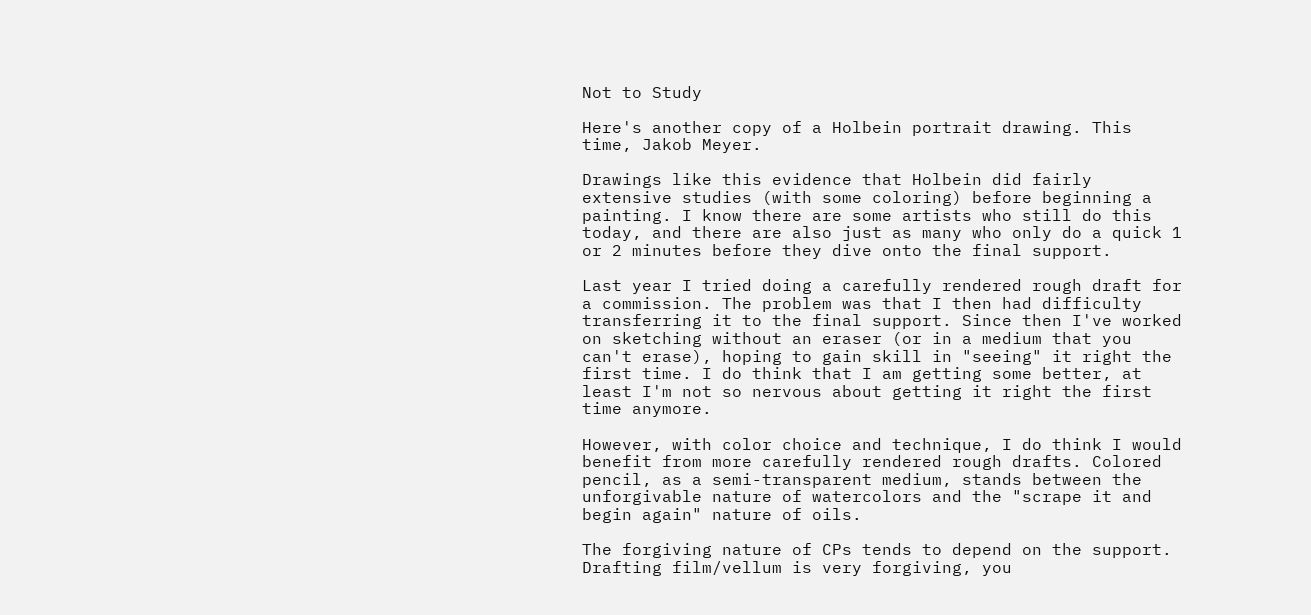Not to Study

Here's another copy of a Holbein portrait drawing. This time, Jakob Meyer.

Drawings like this evidence that Holbein did fairly extensive studies (with some coloring) before beginning a painting. I know there are some artists who still do this today, and there are also just as many who only do a quick 1 or 2 minutes before they dive onto the final support.

Last year I tried doing a carefully rendered rough draft for a commission. The problem was that I then had difficulty transferring it to the final support. Since then I've worked on sketching without an eraser (or in a medium that you can't erase), hoping to gain skill in "seeing" it right the first time. I do think that I am getting some better, at least I'm not so nervous about getting it right the first time anymore.

However, with color choice and technique, I do think I would benefit from more carefully rendered rough drafts. Colored pencil, as a semi-transparent medium, stands between the unforgivable nature of watercolors and the "scrape it and begin again" nature of oils.

The forgiving nature of CPs tends to depend on the support. Drafting film/vellum is very forgiving, you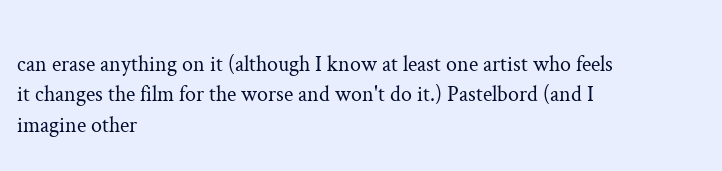can erase anything on it (although I know at least one artist who feels it changes the film for the worse and won't do it.) Pastelbord (and I imagine other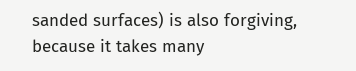sanded surfaces) is also forgiving, because it takes many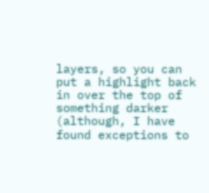layers, so you can put a highlight back in over the top of something darker (although, I have found exceptions to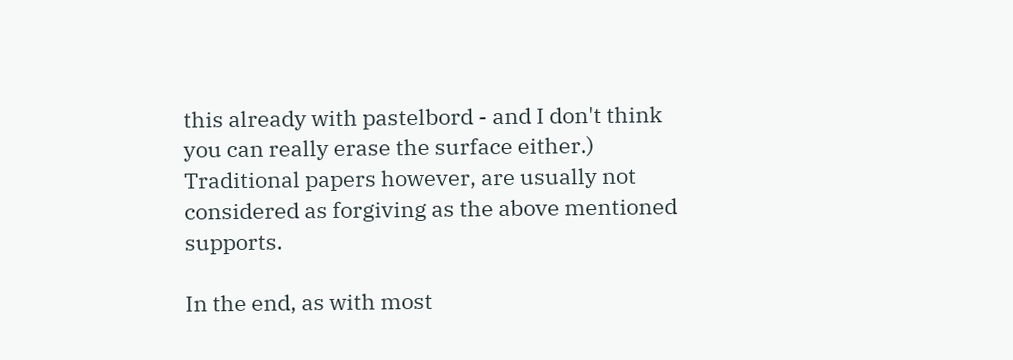this already with pastelbord - and I don't think you can really erase the surface either.) Traditional papers however, are usually not considered as forgiving as the above mentioned supports.

In the end, as with most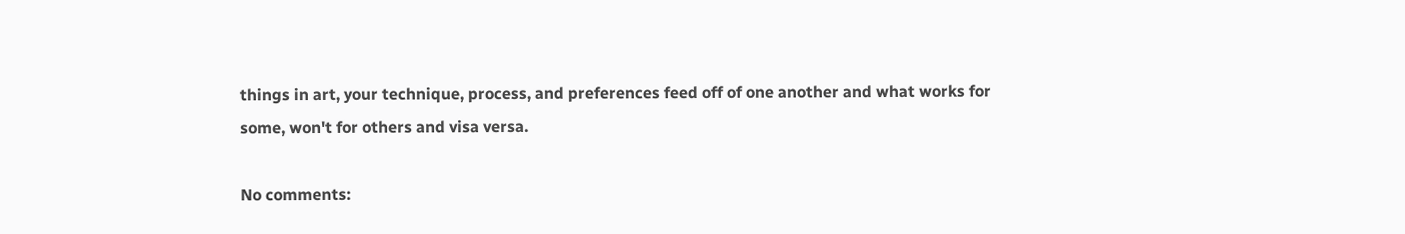things in art, your technique, process, and preferences feed off of one another and what works for some, won't for others and visa versa.

No comments: